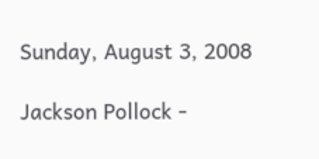Sunday, August 3, 2008

Jackson Pollock -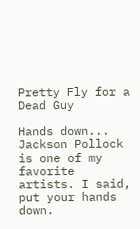Pretty Fly for a Dead Guy

Hands down... Jackson Pollock is one of my favorite artists. I said, put your hands down.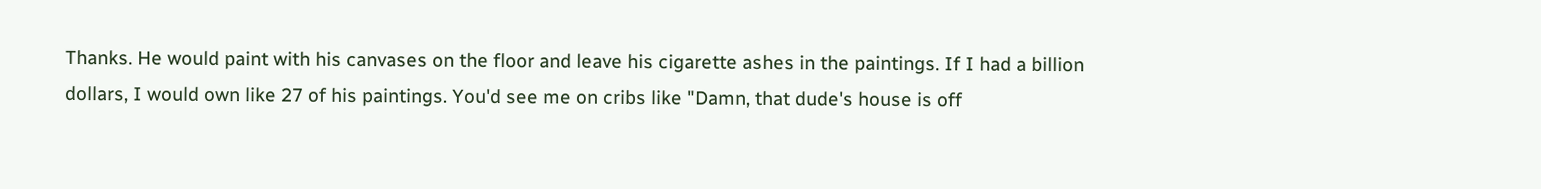Thanks. He would paint with his canvases on the floor and leave his cigarette ashes in the paintings. If I had a billion dollars, I would own like 27 of his paintings. You'd see me on cribs like "Damn, that dude's house is off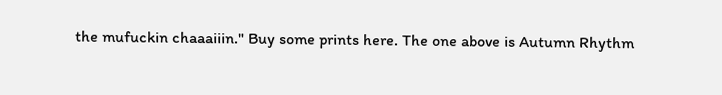the mufuckin chaaaiiin." Buy some prints here. The one above is Autumn Rhythm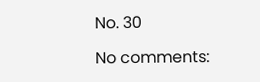No. 30

No comments: